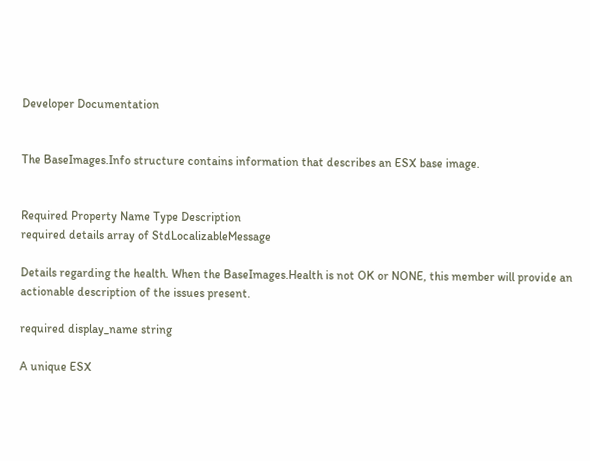Developer Documentation


The BaseImages.Info structure contains information that describes an ESX base image.


Required Property Name Type Description
required details array of StdLocalizableMessage

Details regarding the health. When the BaseImages.Health is not OK or NONE, this member will provide an actionable description of the issues present.

required display_name string

A unique ESX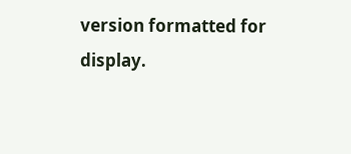version formatted for display.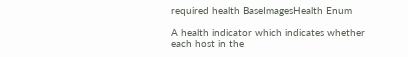required health BaseImagesHealth Enum

A health indicator which indicates whether each host in the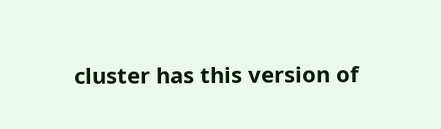cluster has this version of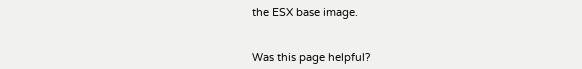the ESX base image.


Was this page helpful?